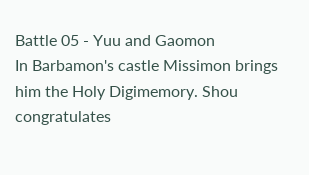Battle 05 - Yuu and Gaomon
In Barbamon's castle Missimon brings him the Holy Digimemory. Shou congratulates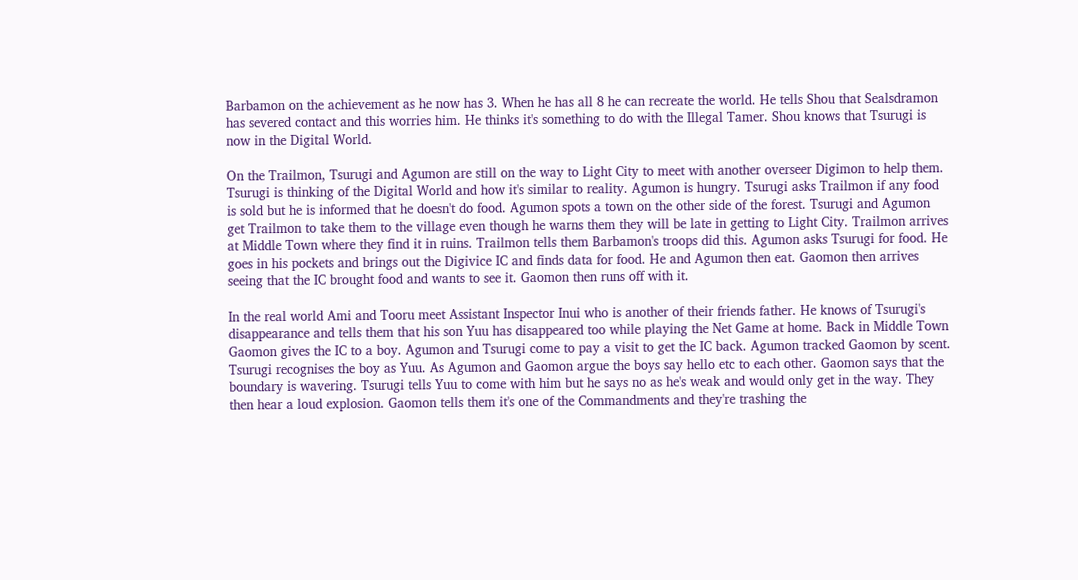Barbamon on the achievement as he now has 3. When he has all 8 he can recreate the world. He tells Shou that Sealsdramon has severed contact and this worries him. He thinks it's something to do with the Illegal Tamer. Shou knows that Tsurugi is now in the Digital World.

On the Trailmon, Tsurugi and Agumon are still on the way to Light City to meet with another overseer Digimon to help them. Tsurugi is thinking of the Digital World and how it's similar to reality. Agumon is hungry. Tsurugi asks Trailmon if any food is sold but he is informed that he doesn't do food. Agumon spots a town on the other side of the forest. Tsurugi and Agumon get Trailmon to take them to the village even though he warns them they will be late in getting to Light City. Trailmon arrives at Middle Town where they find it in ruins. Trailmon tells them Barbamon's troops did this. Agumon asks Tsurugi for food. He goes in his pockets and brings out the Digivice IC and finds data for food. He and Agumon then eat. Gaomon then arrives seeing that the IC brought food and wants to see it. Gaomon then runs off with it.

In the real world Ami and Tooru meet Assistant Inspector Inui who is another of their friends father. He knows of Tsurugi's disappearance and tells them that his son Yuu has disappeared too while playing the Net Game at home. Back in Middle Town Gaomon gives the IC to a boy. Agumon and Tsurugi come to pay a visit to get the IC back. Agumon tracked Gaomon by scent. Tsurugi recognises the boy as Yuu. As Agumon and Gaomon argue the boys say hello etc to each other. Gaomon says that the boundary is wavering. Tsurugi tells Yuu to come with him but he says no as he's weak and would only get in the way. They then hear a loud explosion. Gaomon tells them it's one of the Commandments and they're trashing the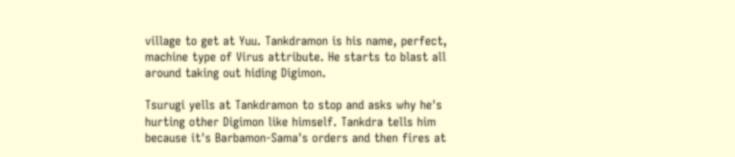village to get at Yuu. Tankdramon is his name, perfect, machine type of Virus attribute. He starts to blast all around taking out hiding Digimon.

Tsurugi yells at Tankdramon to stop and asks why he's hurting other Digimon like himself. Tankdra tells him because it's Barbamon-Sama's orders and then fires at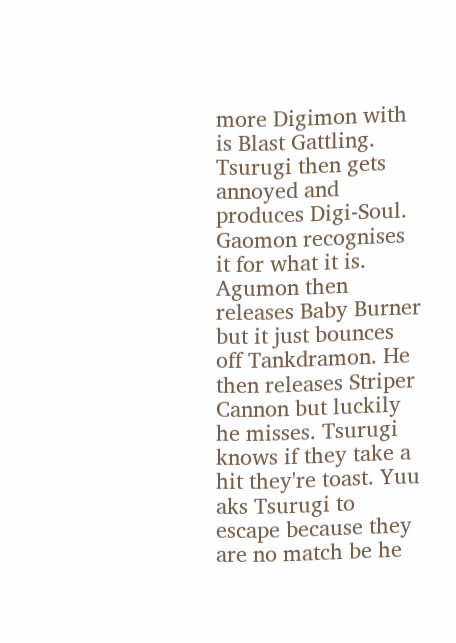more Digimon with is Blast Gattling. Tsurugi then gets annoyed and produces Digi-Soul. Gaomon recognises it for what it is. Agumon then releases Baby Burner but it just bounces off Tankdramon. He then releases Striper Cannon but luckily he misses. Tsurugi knows if they take a hit they're toast. Yuu aks Tsurugi to escape because they are no match be he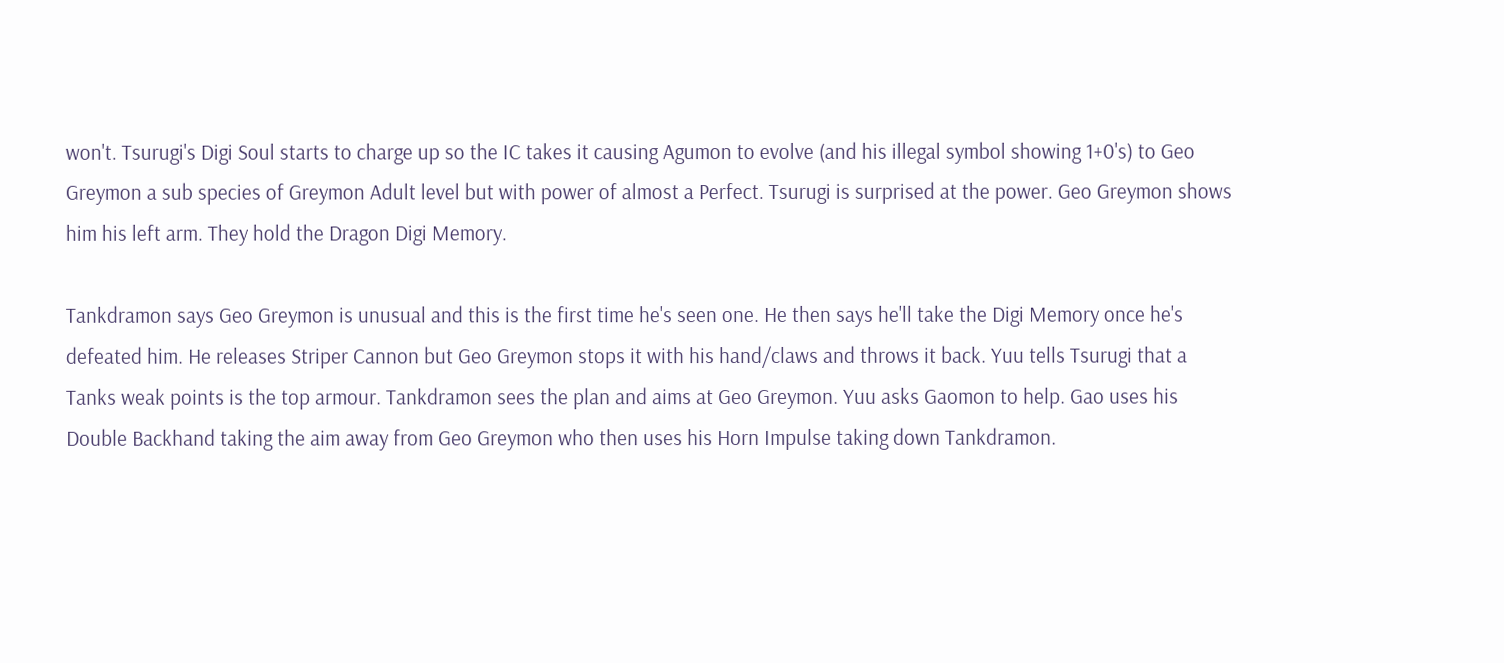won't. Tsurugi's Digi Soul starts to charge up so the IC takes it causing Agumon to evolve (and his illegal symbol showing 1+0's) to Geo Greymon a sub species of Greymon Adult level but with power of almost a Perfect. Tsurugi is surprised at the power. Geo Greymon shows him his left arm. They hold the Dragon Digi Memory.

Tankdramon says Geo Greymon is unusual and this is the first time he's seen one. He then says he'll take the Digi Memory once he's defeated him. He releases Striper Cannon but Geo Greymon stops it with his hand/claws and throws it back. Yuu tells Tsurugi that a Tanks weak points is the top armour. Tankdramon sees the plan and aims at Geo Greymon. Yuu asks Gaomon to help. Gao uses his Double Backhand taking the aim away from Geo Greymon who then uses his Horn Impulse taking down Tankdramon.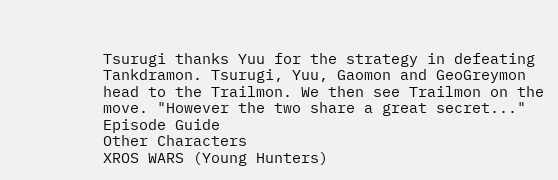Tsurugi thanks Yuu for the strategy in defeating Tankdramon. Tsurugi, Yuu, Gaomon and GeoGreymon head to the Trailmon. We then see Trailmon on the move. "However the two share a great secret..."
Episode Guide
Other Characters
XROS WARS (Young Hunters)